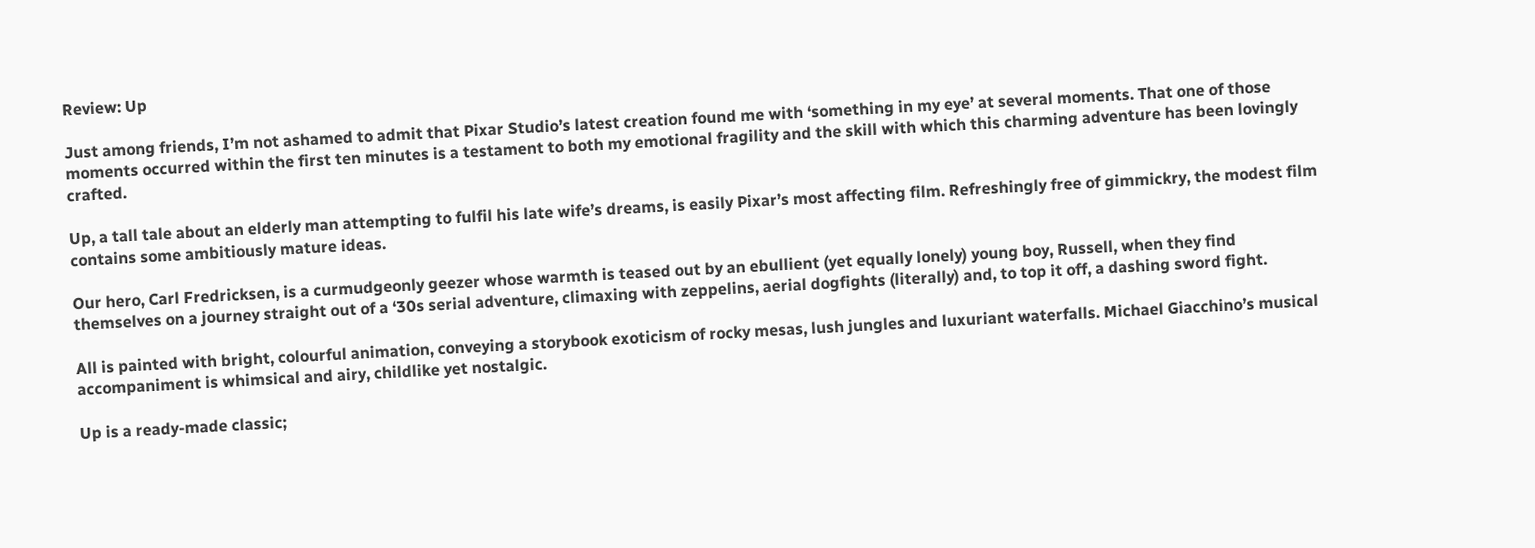Review: Up

Just among friends, I’m not ashamed to admit that Pixar Studio’s latest creation found me with ‘something in my eye’ at several moments. That one of those moments occurred within the first ten minutes is a testament to both my emotional fragility and the skill with which this charming adventure has been lovingly crafted.

Up, a tall tale about an elderly man attempting to fulfil his late wife’s dreams, is easily Pixar’s most affecting film. Refreshingly free of gimmickry, the modest film contains some ambitiously mature ideas.

Our hero, Carl Fredricksen, is a curmudgeonly geezer whose warmth is teased out by an ebullient (yet equally lonely) young boy, Russell, when they find themselves on a journey straight out of a ‘30s serial adventure, climaxing with zeppelins, aerial dogfights (literally) and, to top it off, a dashing sword fight.

All is painted with bright, colourful animation, conveying a storybook exoticism of rocky mesas, lush jungles and luxuriant waterfalls. Michael Giacchino’s musical accompaniment is whimsical and airy, childlike yet nostalgic.

Up is a ready-made classic;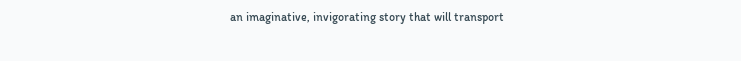an imaginative, invigorating story that will transport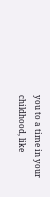you to a time in your childhood, like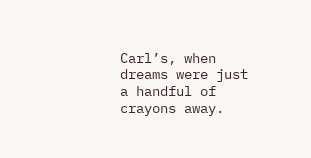Carl’s, when dreams were just a handful of crayons away.